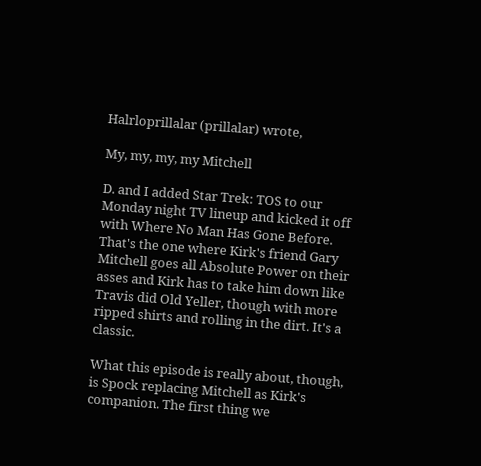Halrloprillalar (prillalar) wrote,

My, my, my, my Mitchell

D. and I added Star Trek: TOS to our Monday night TV lineup and kicked it off with Where No Man Has Gone Before. That's the one where Kirk's friend Gary Mitchell goes all Absolute Power on their asses and Kirk has to take him down like Travis did Old Yeller, though with more ripped shirts and rolling in the dirt. It's a classic.

What this episode is really about, though, is Spock replacing Mitchell as Kirk's companion. The first thing we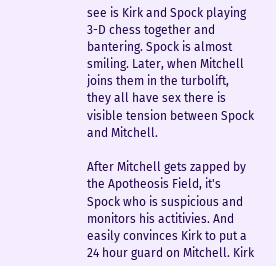see is Kirk and Spock playing 3-D chess together and bantering. Spock is almost smiling. Later, when Mitchell joins them in the turbolift, they all have sex there is visible tension between Spock and Mitchell.

After Mitchell gets zapped by the Apotheosis Field, it's Spock who is suspicious and monitors his actitivies. And easily convinces Kirk to put a 24 hour guard on Mitchell. Kirk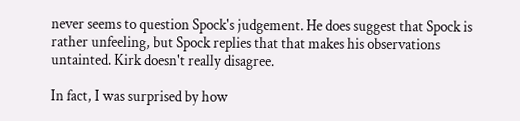never seems to question Spock's judgement. He does suggest that Spock is rather unfeeling, but Spock replies that that makes his observations untainted. Kirk doesn't really disagree.

In fact, I was surprised by how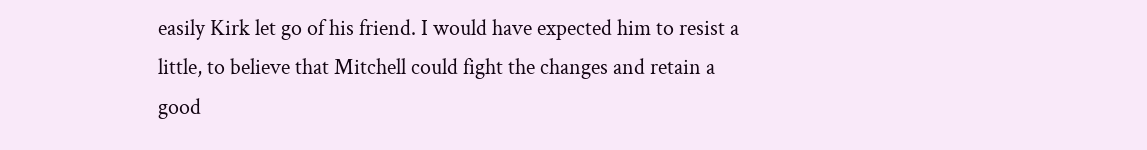easily Kirk let go of his friend. I would have expected him to resist a little, to believe that Mitchell could fight the changes and retain a good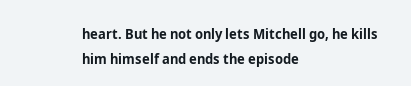heart. But he not only lets Mitchell go, he kills him himself and ends the episode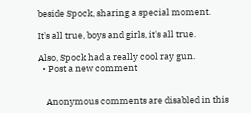beside Spock, sharing a special moment.

It's all true, boys and girls, it's all true.

Also, Spock had a really cool ray gun.
  • Post a new comment


    Anonymous comments are disabled in this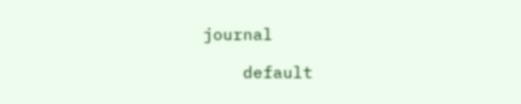journal

    default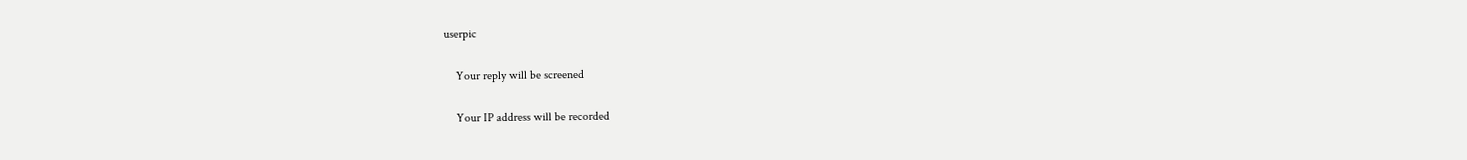userpic

    Your reply will be screened

    Your IP address will be recorded